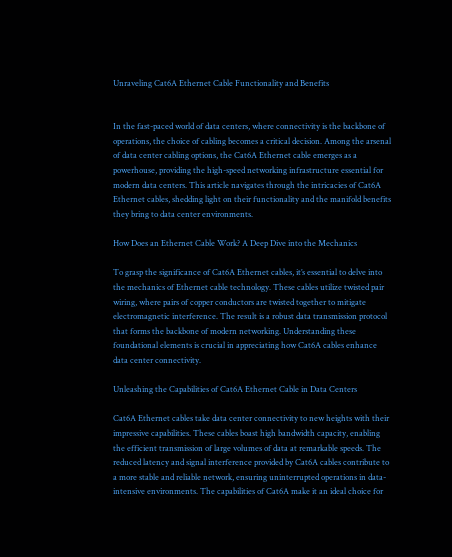Unraveling Cat6A Ethernet Cable Functionality and Benefits


In the fast-paced world of data centers, where connectivity is the backbone of operations, the choice of cabling becomes a critical decision. Among the arsenal of data center cabling options, the Cat6A Ethernet cable emerges as a powerhouse, providing the high-speed networking infrastructure essential for modern data centers. This article navigates through the intricacies of Cat6A Ethernet cables, shedding light on their functionality and the manifold benefits they bring to data center environments.

How Does an Ethernet Cable Work? A Deep Dive into the Mechanics

To grasp the significance of Cat6A Ethernet cables, it’s essential to delve into the mechanics of Ethernet cable technology. These cables utilize twisted pair wiring, where pairs of copper conductors are twisted together to mitigate electromagnetic interference. The result is a robust data transmission protocol that forms the backbone of modern networking. Understanding these foundational elements is crucial in appreciating how Cat6A cables enhance data center connectivity.

Unleashing the Capabilities of Cat6A Ethernet Cable in Data Centers

Cat6A Ethernet cables take data center connectivity to new heights with their impressive capabilities. These cables boast high bandwidth capacity, enabling the efficient transmission of large volumes of data at remarkable speeds. The reduced latency and signal interference provided by Cat6A cables contribute to a more stable and reliable network, ensuring uninterrupted operations in data-intensive environments. The capabilities of Cat6A make it an ideal choice for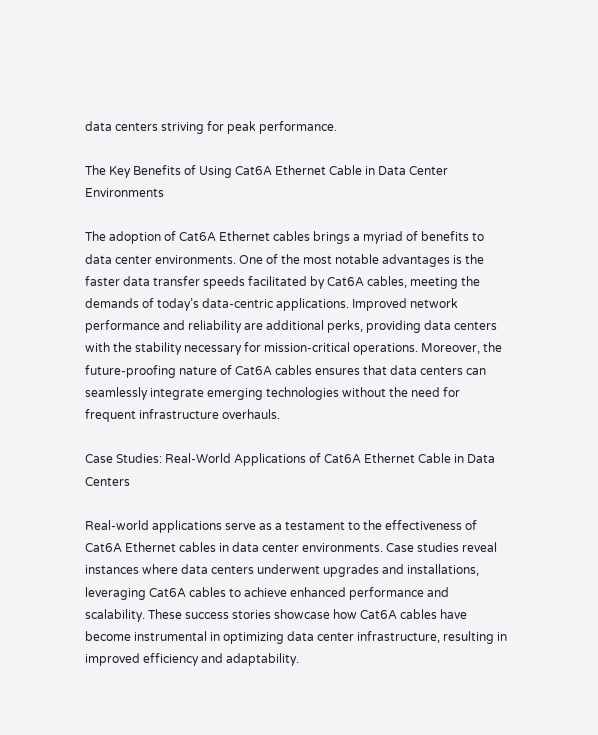data centers striving for peak performance.

The Key Benefits of Using Cat6A Ethernet Cable in Data Center Environments

The adoption of Cat6A Ethernet cables brings a myriad of benefits to data center environments. One of the most notable advantages is the faster data transfer speeds facilitated by Cat6A cables, meeting the demands of today’s data-centric applications. Improved network performance and reliability are additional perks, providing data centers with the stability necessary for mission-critical operations. Moreover, the future-proofing nature of Cat6A cables ensures that data centers can seamlessly integrate emerging technologies without the need for frequent infrastructure overhauls.

Case Studies: Real-World Applications of Cat6A Ethernet Cable in Data Centers

Real-world applications serve as a testament to the effectiveness of Cat6A Ethernet cables in data center environments. Case studies reveal instances where data centers underwent upgrades and installations, leveraging Cat6A cables to achieve enhanced performance and scalability. These success stories showcase how Cat6A cables have become instrumental in optimizing data center infrastructure, resulting in improved efficiency and adaptability.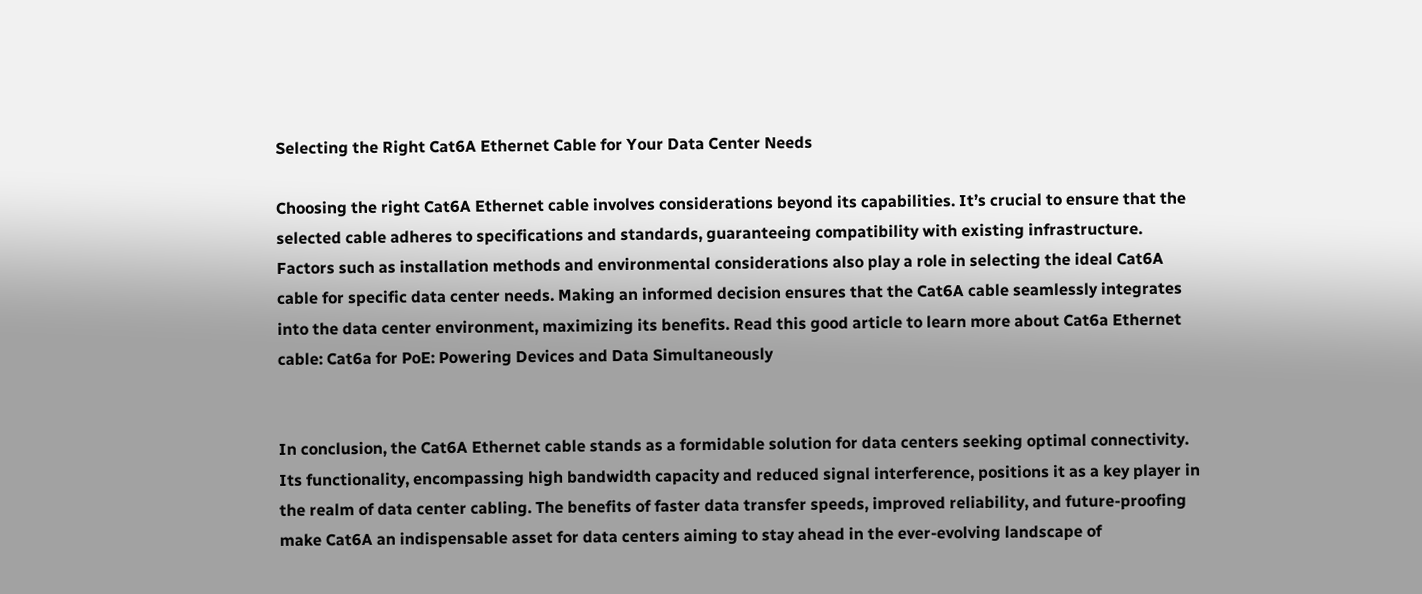Selecting the Right Cat6A Ethernet Cable for Your Data Center Needs

Choosing the right Cat6A Ethernet cable involves considerations beyond its capabilities. It’s crucial to ensure that the selected cable adheres to specifications and standards, guaranteeing compatibility with existing infrastructure. Factors such as installation methods and environmental considerations also play a role in selecting the ideal Cat6A cable for specific data center needs. Making an informed decision ensures that the Cat6A cable seamlessly integrates into the data center environment, maximizing its benefits. Read this good article to learn more about Cat6a Ethernet cable: Cat6a for PoE: Powering Devices and Data Simultaneously


In conclusion, the Cat6A Ethernet cable stands as a formidable solution for data centers seeking optimal connectivity. Its functionality, encompassing high bandwidth capacity and reduced signal interference, positions it as a key player in the realm of data center cabling. The benefits of faster data transfer speeds, improved reliability, and future-proofing make Cat6A an indispensable asset for data centers aiming to stay ahead in the ever-evolving landscape of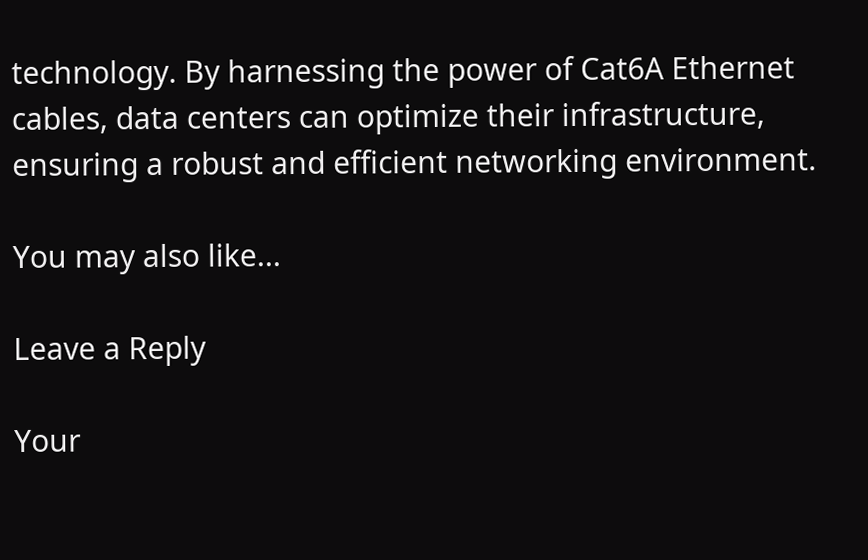technology. By harnessing the power of Cat6A Ethernet cables, data centers can optimize their infrastructure, ensuring a robust and efficient networking environment.

You may also like...

Leave a Reply

Your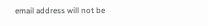email address will not be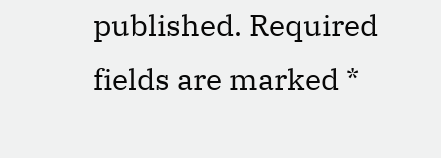published. Required fields are marked *